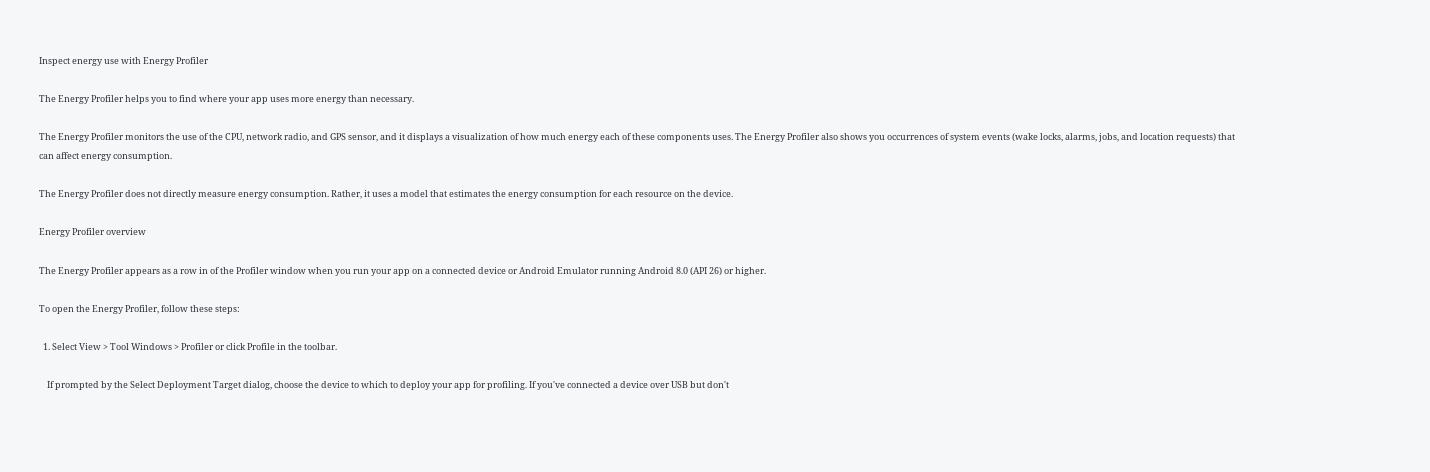Inspect energy use with Energy Profiler

The Energy Profiler helps you to find where your app uses more energy than necessary.

The Energy Profiler monitors the use of the CPU, network radio, and GPS sensor, and it displays a visualization of how much energy each of these components uses. The Energy Profiler also shows you occurrences of system events (wake locks, alarms, jobs, and location requests) that can affect energy consumption.

The Energy Profiler does not directly measure energy consumption. Rather, it uses a model that estimates the energy consumption for each resource on the device.

Energy Profiler overview

The Energy Profiler appears as a row in of the Profiler window when you run your app on a connected device or Android Emulator running Android 8.0 (API 26) or higher.

To open the Energy Profiler, follow these steps:

  1. Select View > Tool Windows > Profiler or click Profile in the toolbar.

    If prompted by the Select Deployment Target dialog, choose the device to which to deploy your app for profiling. If you've connected a device over USB but don't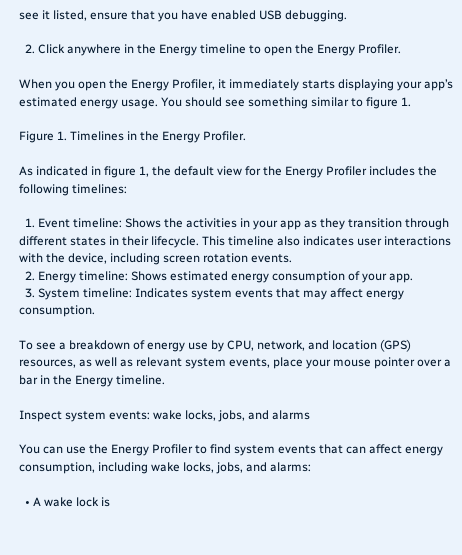see it listed, ensure that you have enabled USB debugging.

  2. Click anywhere in the Energy timeline to open the Energy Profiler.

When you open the Energy Profiler, it immediately starts displaying your app’s estimated energy usage. You should see something similar to figure 1.

Figure 1. Timelines in the Energy Profiler.

As indicated in figure 1, the default view for the Energy Profiler includes the following timelines:

  1. Event timeline: Shows the activities in your app as they transition through different states in their lifecycle. This timeline also indicates user interactions with the device, including screen rotation events.
  2. Energy timeline: Shows estimated energy consumption of your app.
  3. System timeline: Indicates system events that may affect energy consumption.

To see a breakdown of energy use by CPU, network, and location (GPS) resources, as well as relevant system events, place your mouse pointer over a bar in the Energy timeline.

Inspect system events: wake locks, jobs, and alarms

You can use the Energy Profiler to find system events that can affect energy consumption, including wake locks, jobs, and alarms:

  • A wake lock is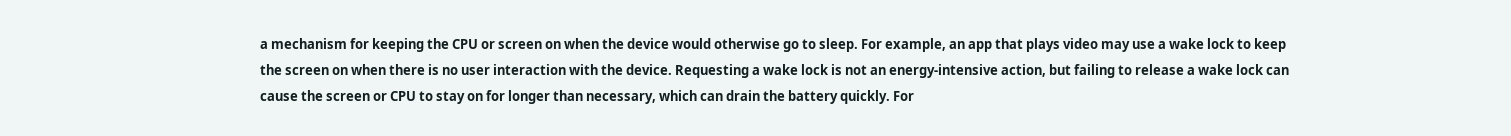a mechanism for keeping the CPU or screen on when the device would otherwise go to sleep. For example, an app that plays video may use a wake lock to keep the screen on when there is no user interaction with the device. Requesting a wake lock is not an energy-intensive action, but failing to release a wake lock can cause the screen or CPU to stay on for longer than necessary, which can drain the battery quickly. For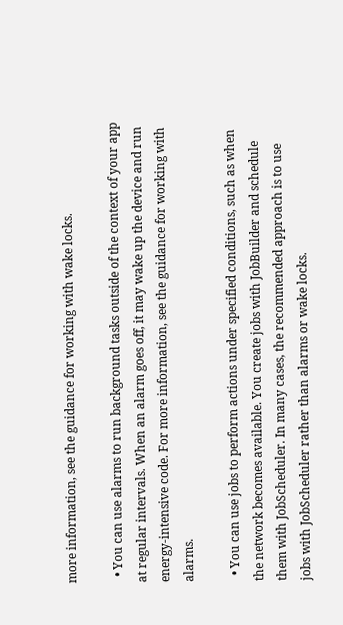more information, see the guidance for working with wake locks.

  • You can use alarms to run background tasks outside of the context of your app at regular intervals. When an alarm goes off, it may wake up the device and run energy-intensive code. For more information, see the guidance for working with alarms.

  • You can use jobs to perform actions under specified conditions, such as when the network becomes available. You create jobs with JobBuilder and schedule them with JobScheduler. In many cases, the recommended approach is to use jobs with JobScheduler rather than alarms or wake locks.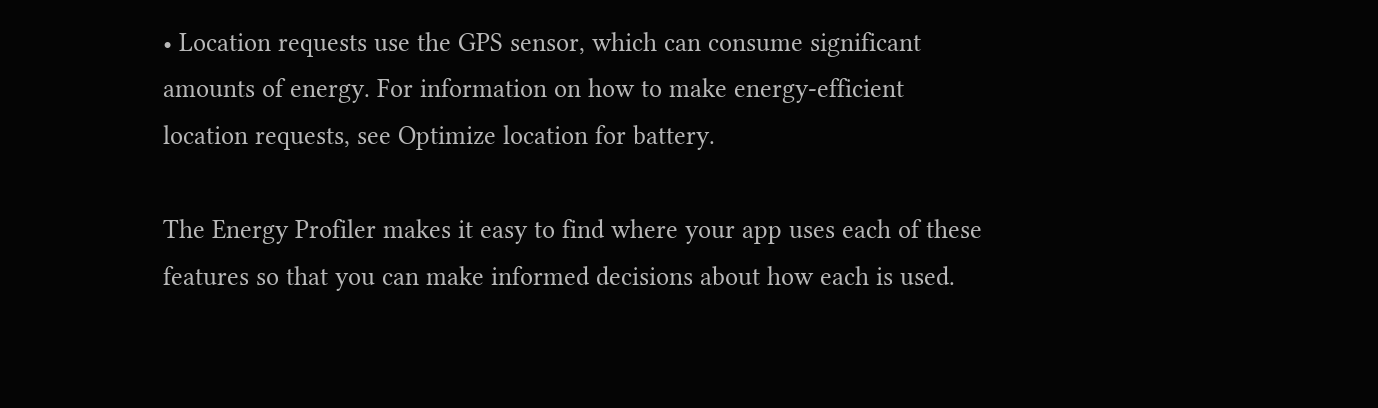• Location requests use the GPS sensor, which can consume significant amounts of energy. For information on how to make energy-efficient location requests, see Optimize location for battery.

The Energy Profiler makes it easy to find where your app uses each of these features so that you can make informed decisions about how each is used.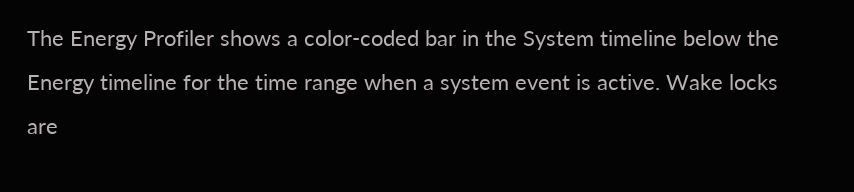The Energy Profiler shows a color-coded bar in the System timeline below the Energy timeline for the time range when a system event is active. Wake locks are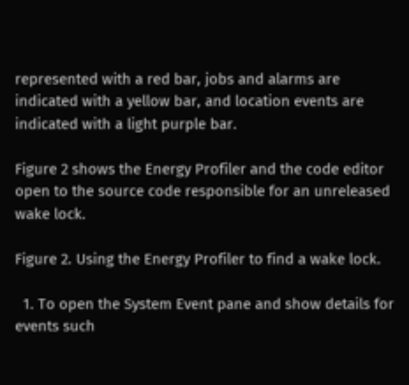represented with a red bar, jobs and alarms are indicated with a yellow bar, and location events are indicated with a light purple bar.

Figure 2 shows the Energy Profiler and the code editor open to the source code responsible for an unreleased wake lock.

Figure 2. Using the Energy Profiler to find a wake lock.

  1. To open the System Event pane and show details for events such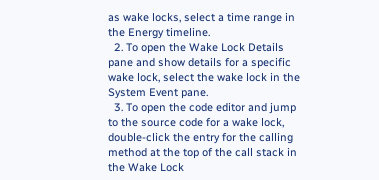as wake locks, select a time range in the Energy timeline.
  2. To open the Wake Lock Details pane and show details for a specific wake lock, select the wake lock in the System Event pane.
  3. To open the code editor and jump to the source code for a wake lock, double-click the entry for the calling method at the top of the call stack in the Wake Lock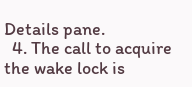Details pane.
  4. The call to acquire the wake lock is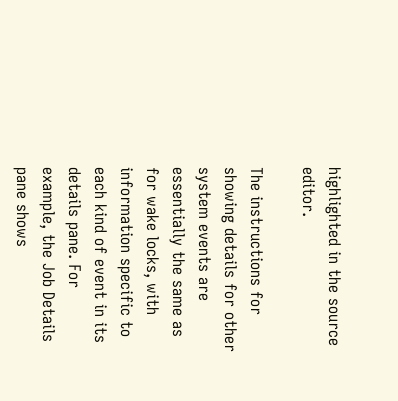highlighted in the source editor.

The instructions for showing details for other system events are essentially the same as for wake locks, with information specific to each kind of event in its details pane. For example, the Job Details pane shows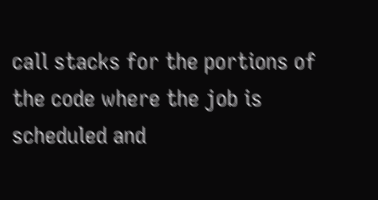call stacks for the portions of the code where the job is scheduled and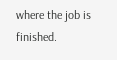where the job is finished.